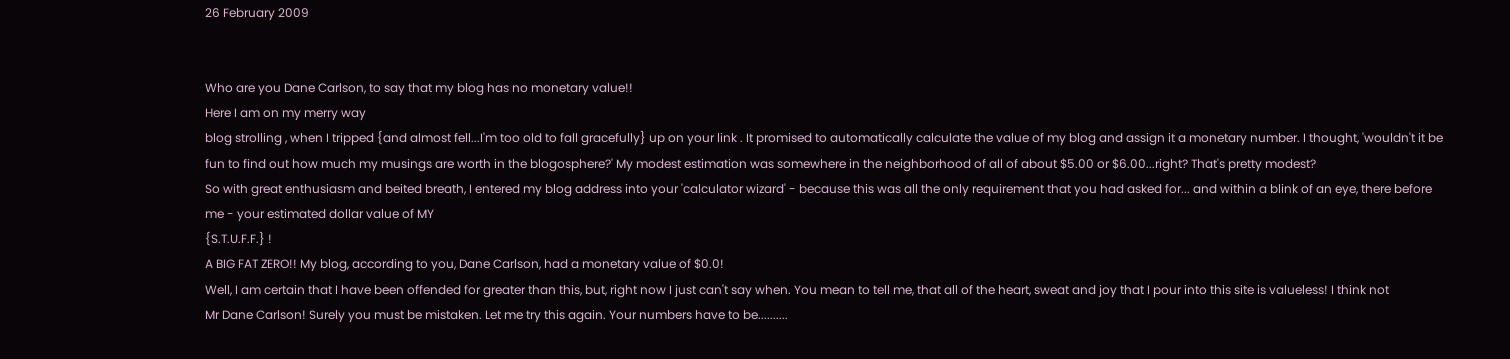26 February 2009


Who are you Dane Carlson, to say that my blog has no monetary value!!
Here I am on my merry way
blog strolling , when I tripped {and almost fell...I'm too old to fall gracefully} up on your link . It promised to automatically calculate the value of my blog and assign it a monetary number. I thought, 'wouldn't it be fun to find out how much my musings are worth in the blogosphere?' My modest estimation was somewhere in the neighborhood of all of about $5.00 or $6.00...right? That's pretty modest?
So with great enthusiasm and beited breath, I entered my blog address into your 'calculator wizard' - because this was all the only requirement that you had asked for... and within a blink of an eye, there before me - your estimated dollar value of MY
{S.T.U.F.F.} !
A BIG FAT ZERO!! My blog, according to you, Dane Carlson, had a monetary value of $0.0!
Well, I am certain that I have been offended for greater than this, but, right now I just can't say when. You mean to tell me, that all of the heart, sweat and joy that I pour into this site is valueless! I think not
Mr Dane Carlson! Surely you must be mistaken. Let me try this again. Your numbers have to be..........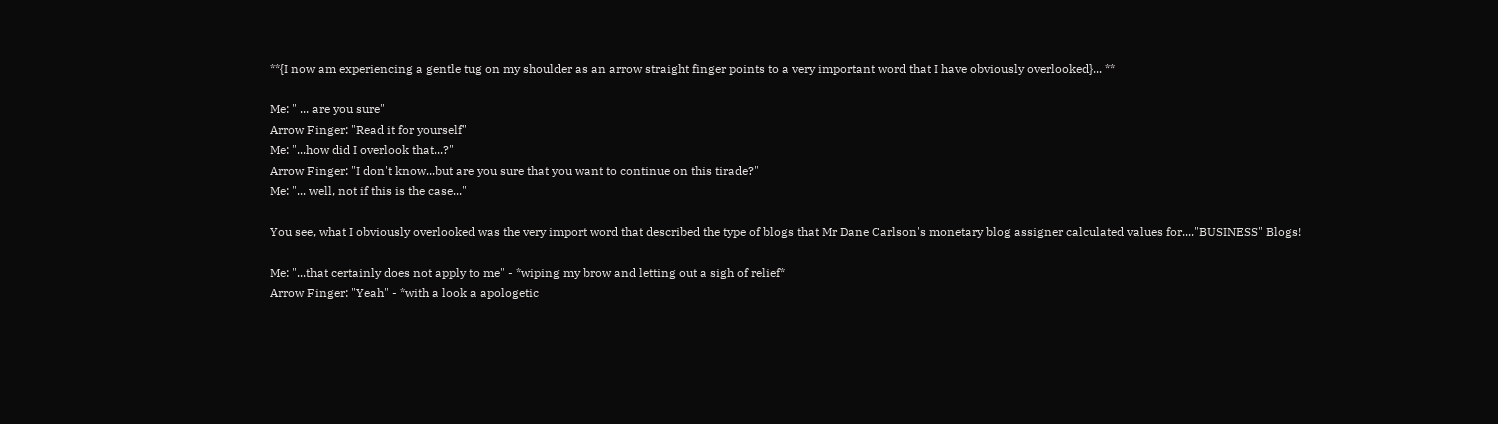**{I now am experiencing a gentle tug on my shoulder as an arrow straight finger points to a very important word that I have obviously overlooked}... **

Me: " ... are you sure"
Arrow Finger: "Read it for yourself"
Me: "...how did I overlook that...?"
Arrow Finger: "I don't know...but are you sure that you want to continue on this tirade?"
Me: "... well, not if this is the case..."

You see, what I obviously overlooked was the very import word that described the type of blogs that Mr Dane Carlson's monetary blog assigner calculated values for...."BUSINESS" Blogs!

Me: "...that certainly does not apply to me" - *wiping my brow and letting out a sigh of relief*
Arrow Finger: "Yeah" - *with a look a apologetic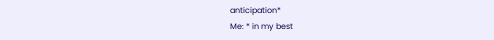anticipation*
Me: * in my best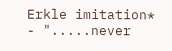Erkle imitation* - ".....never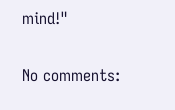mind!"

No comments: